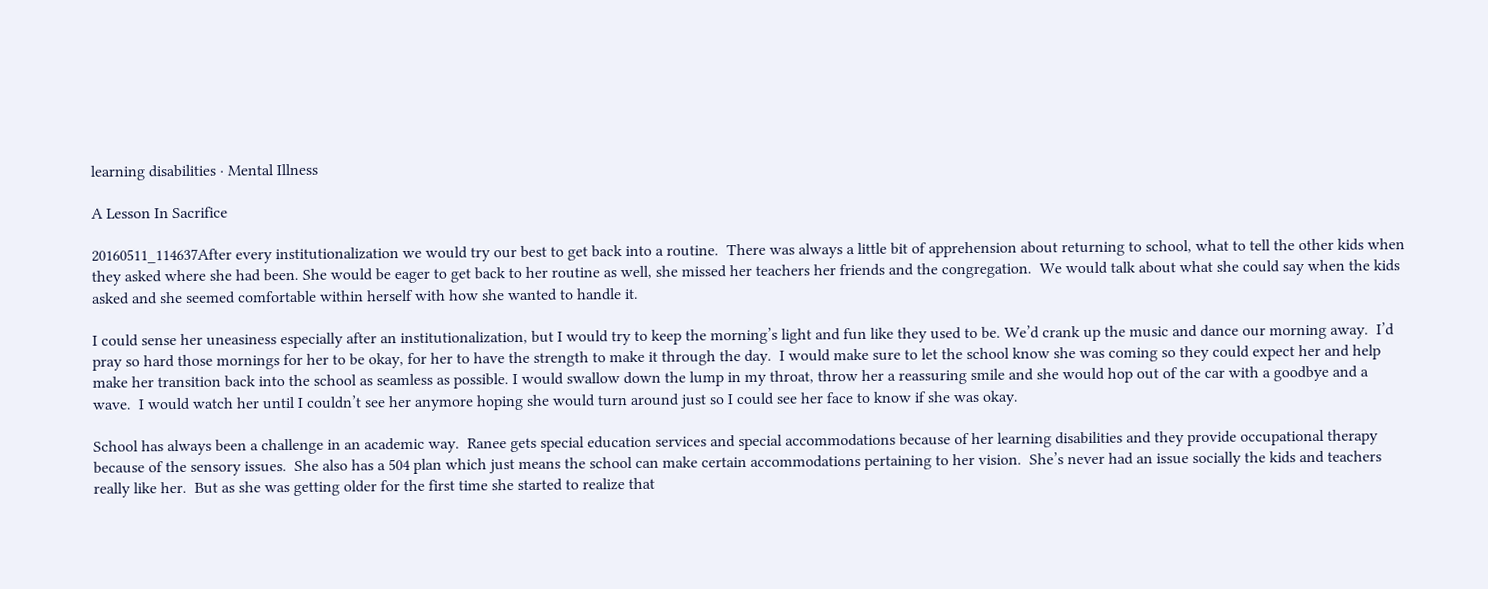learning disabilities · Mental Illness

A Lesson In Sacrifice

20160511_114637After every institutionalization we would try our best to get back into a routine.  There was always a little bit of apprehension about returning to school, what to tell the other kids when they asked where she had been. She would be eager to get back to her routine as well, she missed her teachers her friends and the congregation.  We would talk about what she could say when the kids asked and she seemed comfortable within herself with how she wanted to handle it.

I could sense her uneasiness especially after an institutionalization, but I would try to keep the morning’s light and fun like they used to be. We’d crank up the music and dance our morning away.  I’d pray so hard those mornings for her to be okay, for her to have the strength to make it through the day.  I would make sure to let the school know she was coming so they could expect her and help make her transition back into the school as seamless as possible. I would swallow down the lump in my throat, throw her a reassuring smile and she would hop out of the car with a goodbye and a wave.  I would watch her until I couldn’t see her anymore hoping she would turn around just so I could see her face to know if she was okay.

School has always been a challenge in an academic way.  Ranee gets special education services and special accommodations because of her learning disabilities and they provide occupational therapy because of the sensory issues.  She also has a 504 plan which just means the school can make certain accommodations pertaining to her vision.  She’s never had an issue socially the kids and teachers really like her.  But as she was getting older for the first time she started to realize that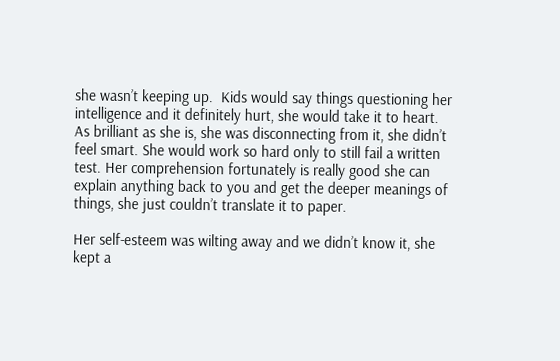she wasn’t keeping up.  Kids would say things questioning her intelligence and it definitely hurt, she would take it to heart.  As brilliant as she is, she was disconnecting from it, she didn’t feel smart. She would work so hard only to still fail a written test. Her comprehension fortunately is really good she can explain anything back to you and get the deeper meanings of things, she just couldn’t translate it to paper.

Her self-esteem was wilting away and we didn’t know it, she kept a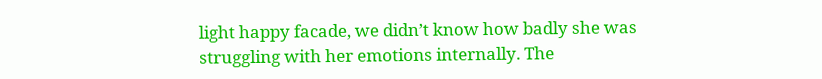light happy facade, we didn’t know how badly she was struggling with her emotions internally. The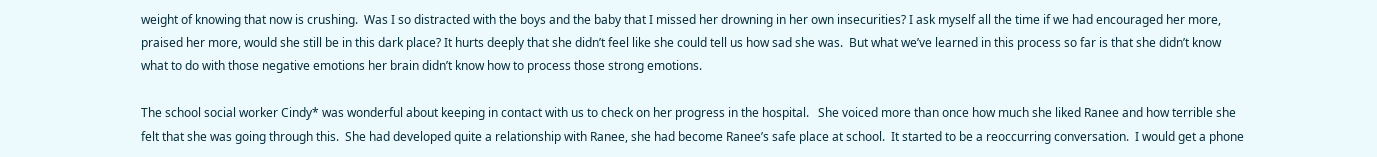weight of knowing that now is crushing.  Was I so distracted with the boys and the baby that I missed her drowning in her own insecurities? I ask myself all the time if we had encouraged her more, praised her more, would she still be in this dark place? It hurts deeply that she didn’t feel like she could tell us how sad she was.  But what we’ve learned in this process so far is that she didn’t know what to do with those negative emotions her brain didn’t know how to process those strong emotions.

The school social worker Cindy* was wonderful about keeping in contact with us to check on her progress in the hospital.   She voiced more than once how much she liked Ranee and how terrible she felt that she was going through this.  She had developed quite a relationship with Ranee, she had become Ranee’s safe place at school.  It started to be a reoccurring conversation.  I would get a phone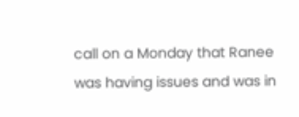call on a Monday that Ranee was having issues and was in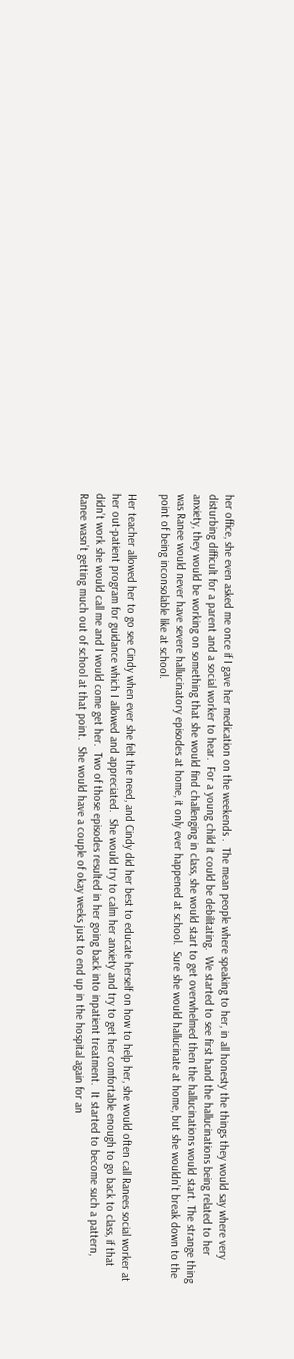her office, she even asked me once if I gave her medication on the weekends .  The mean people where speaking to her, in all honesty the things they would say where very disturbing difficult for a parent and a social worker to hear.  For a young child it could be debilitating.  We started to see first hand the hallucinations being related to her anxiety, they would be working on something that she would find challenging in class, she would start to get overwhelmed then the hallucinations would start. The strange thing was Ranee would never have severe hallucinatory episodes at home, it only ever happened at school.  Sure she would hallucinate at home, but she wouldn’t break down to the point of being inconsolable like at school.

Her teacher allowed her to go see Cindy when ever she felt the need, and Cindy did her best to educate herself on how to help her, she would often call Ranees social worker at her out-patient program for guidance which I allowed and appreciated.  She would try to calm her anxiety and try to get her comfortable enough to go back to class, if that didn’t work she would call me and I would come get her.  Two of those episodes resulted in her going back into inpatient treatment.  It started to become such a pattern, Ranee wasn’t getting much out of school at that point.  She would have a couple of okay weeks just to end up in the hospital again for an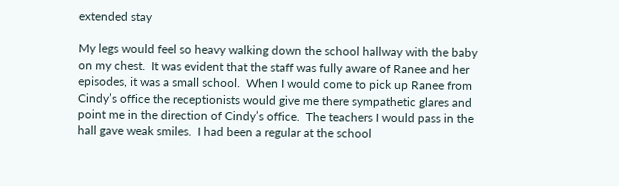extended stay

My legs would feel so heavy walking down the school hallway with the baby on my chest.  It was evident that the staff was fully aware of Ranee and her episodes, it was a small school.  When I would come to pick up Ranee from Cindy’s office the receptionists would give me there sympathetic glares and point me in the direction of Cindy’s office.  The teachers I would pass in the hall gave weak smiles.  I had been a regular at the school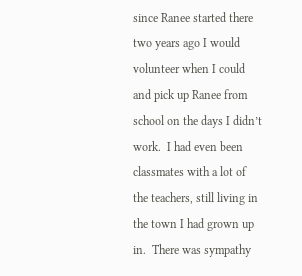since Ranee started there two years ago I would volunteer when I could and pick up Ranee from school on the days I didn’t work.  I had even been classmates with a lot of the teachers, still living in the town I had grown up in.  There was sympathy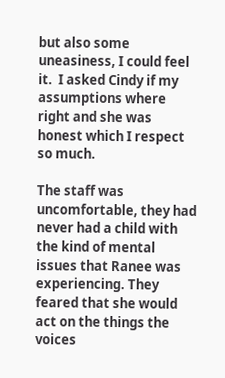but also some uneasiness, I could feel it.  I asked Cindy if my assumptions where right and she was honest which I respect so much.

The staff was uncomfortable, they had never had a child with the kind of mental issues that Ranee was experiencing. They feared that she would act on the things the voices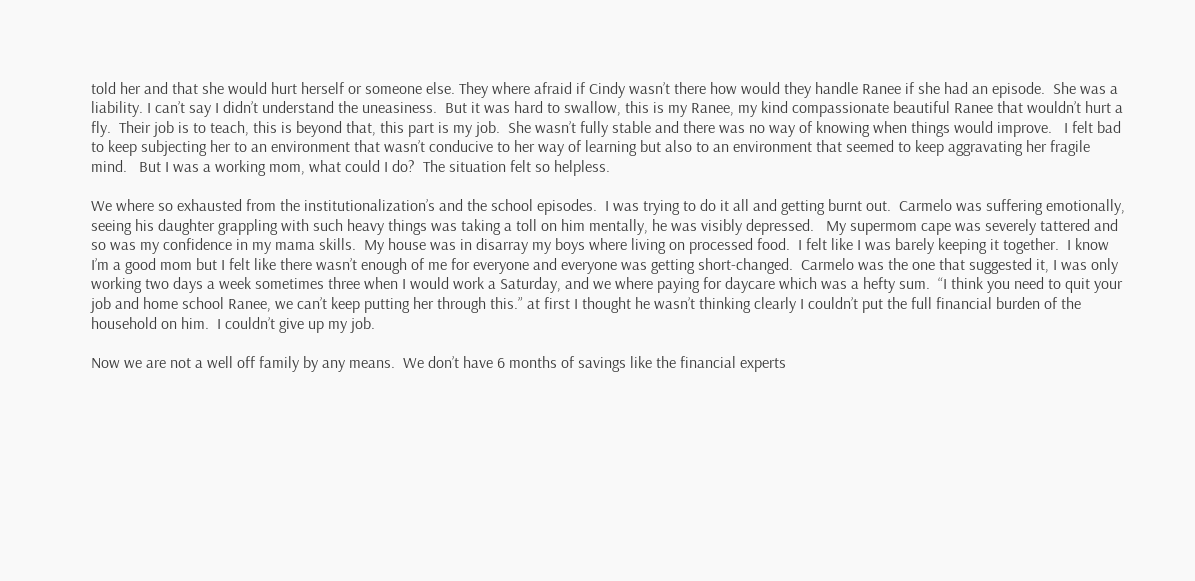told her and that she would hurt herself or someone else. They where afraid if Cindy wasn’t there how would they handle Ranee if she had an episode.  She was a liability. I can’t say I didn’t understand the uneasiness.  But it was hard to swallow, this is my Ranee, my kind compassionate beautiful Ranee that wouldn’t hurt a fly.  Their job is to teach, this is beyond that, this part is my job.  She wasn’t fully stable and there was no way of knowing when things would improve.   I felt bad to keep subjecting her to an environment that wasn’t conducive to her way of learning but also to an environment that seemed to keep aggravating her fragile mind.   But I was a working mom, what could I do?  The situation felt so helpless.

We where so exhausted from the institutionalization’s and the school episodes.  I was trying to do it all and getting burnt out.  Carmelo was suffering emotionally, seeing his daughter grappling with such heavy things was taking a toll on him mentally, he was visibly depressed.   My supermom cape was severely tattered and so was my confidence in my mama skills.  My house was in disarray my boys where living on processed food.  I felt like I was barely keeping it together.  I know I’m a good mom but I felt like there wasn’t enough of me for everyone and everyone was getting short-changed.  Carmelo was the one that suggested it, I was only working two days a week sometimes three when I would work a Saturday, and we where paying for daycare which was a hefty sum.  “I think you need to quit your job and home school Ranee, we can’t keep putting her through this.” at first I thought he wasn’t thinking clearly I couldn’t put the full financial burden of the household on him.  I couldn’t give up my job.

Now we are not a well off family by any means.  We don’t have 6 months of savings like the financial experts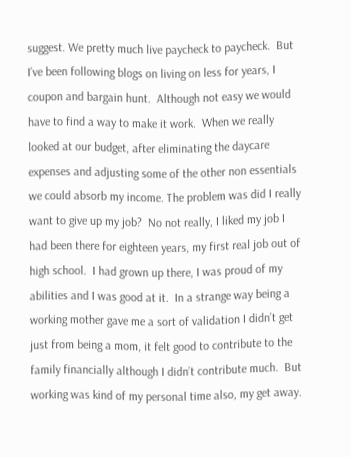suggest. We pretty much live paycheck to paycheck.  But I’ve been following blogs on living on less for years, I coupon and bargain hunt.  Although not easy we would have to find a way to make it work.  When we really looked at our budget, after eliminating the daycare expenses and adjusting some of the other non essentials we could absorb my income. The problem was did I really want to give up my job?  No not really, I liked my job I had been there for eighteen years, my first real job out of high school.  I had grown up there, I was proud of my abilities and I was good at it.  In a strange way being a working mother gave me a sort of validation I didn’t get just from being a mom, it felt good to contribute to the family financially although I didn’t contribute much.  But working was kind of my personal time also, my get away.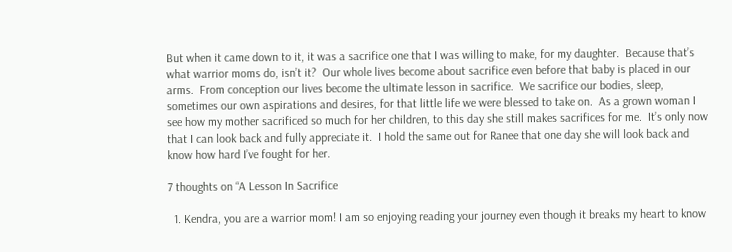But when it came down to it, it was a sacrifice one that I was willing to make, for my daughter.  Because that’s what warrior moms do, isn’t it?  Our whole lives become about sacrifice even before that baby is placed in our arms.  From conception our lives become the ultimate lesson in sacrifice.  We sacrifice our bodies, sleep, sometimes our own aspirations and desires, for that little life we were blessed to take on.  As a grown woman I see how my mother sacrificed so much for her children, to this day she still makes sacrifices for me.  It’s only now that I can look back and fully appreciate it.  I hold the same out for Ranee that one day she will look back and know how hard I’ve fought for her.

7 thoughts on “A Lesson In Sacrifice

  1. Kendra, you are a warrior mom! I am so enjoying reading your journey even though it breaks my heart to know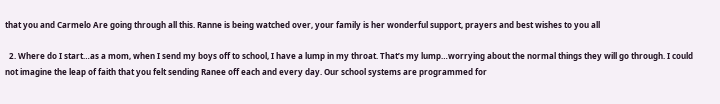that you and Carmelo Are going through all this. Ranne is being watched over, your family is her wonderful support, prayers and best wishes to you all

  2. Where do I start…as a mom, when I send my boys off to school, I have a lump in my throat. That’s my lump…worrying about the normal things they will go through. I could not imagine the leap of faith that you felt sending Ranee off each and every day. Our school systems are programmed for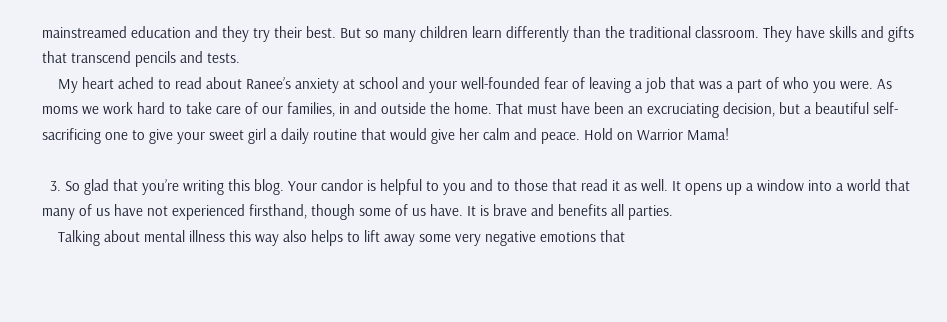mainstreamed education and they try their best. But so many children learn differently than the traditional classroom. They have skills and gifts that transcend pencils and tests.
    My heart ached to read about Ranee’s anxiety at school and your well-founded fear of leaving a job that was a part of who you were. As moms we work hard to take care of our families, in and outside the home. That must have been an excruciating decision, but a beautiful self-sacrificing one to give your sweet girl a daily routine that would give her calm and peace. Hold on Warrior Mama!

  3. So glad that you’re writing this blog. Your candor is helpful to you and to those that read it as well. It opens up a window into a world that many of us have not experienced firsthand, though some of us have. It is brave and benefits all parties.
    Talking about mental illness this way also helps to lift away some very negative emotions that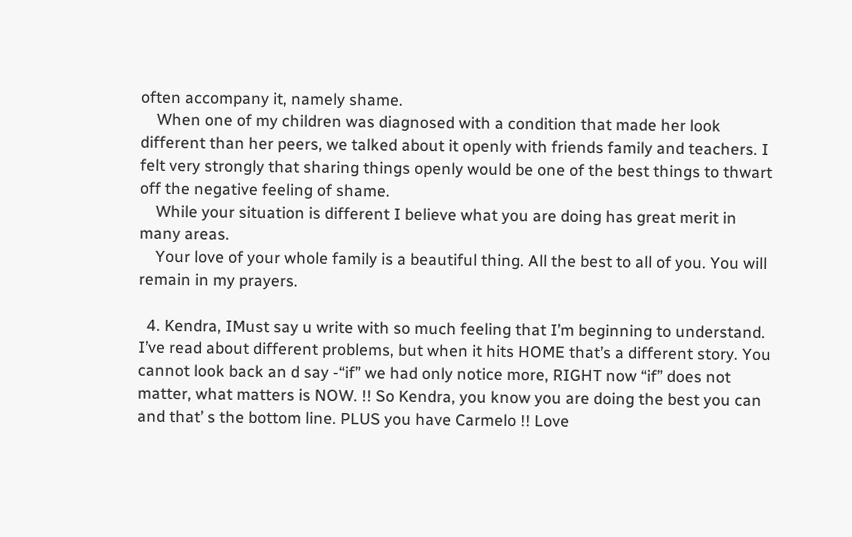often accompany it, namely shame.
    When one of my children was diagnosed with a condition that made her look different than her peers, we talked about it openly with friends family and teachers. I felt very strongly that sharing things openly would be one of the best things to thwart off the negative feeling of shame.
    While your situation is different I believe what you are doing has great merit in many areas.
    Your love of your whole family is a beautiful thing. All the best to all of you. You will remain in my prayers.

  4. Kendra, IMust say u write with so much feeling that I’m beginning to understand. I’ve read about different problems, but when it hits HOME that’s a different story. You cannot look back an d say -“if” we had only notice more, RIGHT now “if” does not matter, what matters is NOW. !! So Kendra, you know you are doing the best you can and that’ s the bottom line. PLUS you have Carmelo !! Love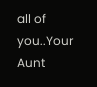all of you..Your Aunt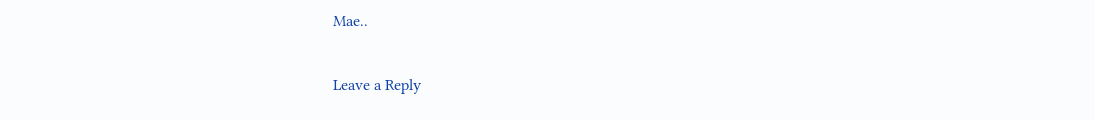Mae..

Leave a Reply